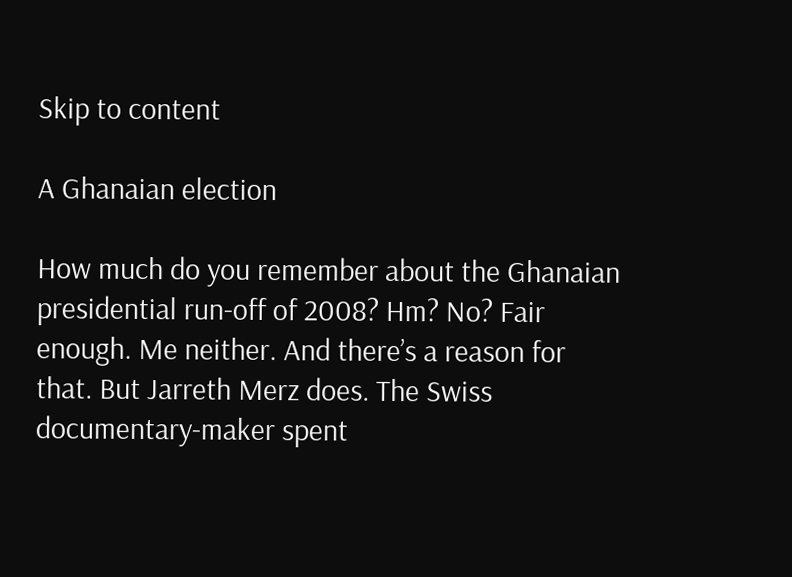Skip to content

A Ghanaian election

How much do you remember about the Ghanaian presidential run-off of 2008? Hm? No? Fair enough. Me neither. And there’s a reason for that. But Jarreth Merz does. The Swiss documentary-maker spent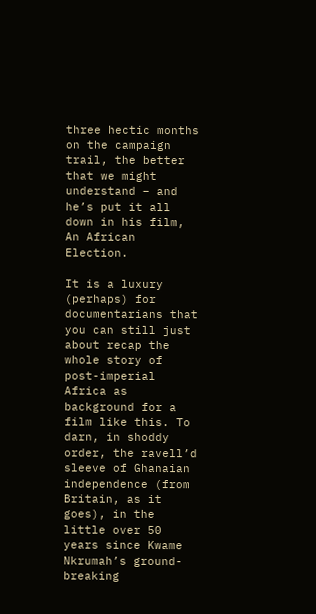three hectic months on the campaign trail, the better that we might understand – and he’s put it all down in his film, An African Election.

It is a luxury (perhaps) for documentarians that you can still just about recap the whole story of post-imperial Africa as background for a film like this. To darn, in shoddy order, the ravell’d sleeve of Ghanaian independence (from Britain, as it goes), in the little over 50 years since Kwame Nkrumah’s ground-breaking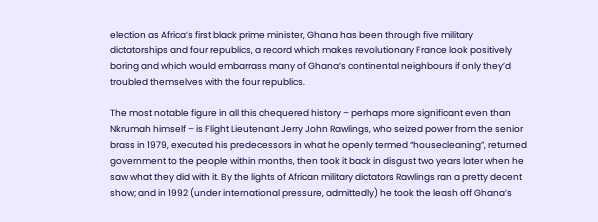election as Africa’s first black prime minister, Ghana has been through five military dictatorships and four republics, a record which makes revolutionary France look positively boring and which would embarrass many of Ghana’s continental neighbours if only they’d troubled themselves with the four republics.

The most notable figure in all this chequered history – perhaps more significant even than Nkrumah himself – is Flight Lieutenant Jerry John Rawlings, who seized power from the senior brass in 1979, executed his predecessors in what he openly termed “housecleaning”, returned government to the people within months, then took it back in disgust two years later when he saw what they did with it. By the lights of African military dictators Rawlings ran a pretty decent show; and in 1992 (under international pressure, admittedly) he took the leash off Ghana’s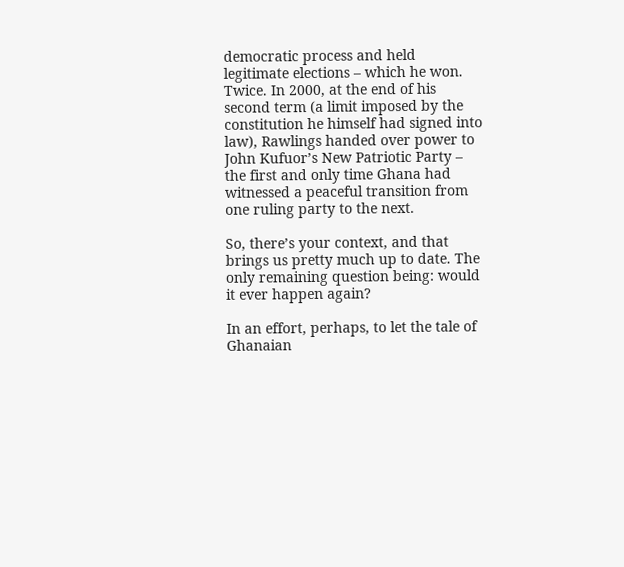democratic process and held legitimate elections – which he won. Twice. In 2000, at the end of his second term (a limit imposed by the constitution he himself had signed into law), Rawlings handed over power to John Kufuor’s New Patriotic Party – the first and only time Ghana had witnessed a peaceful transition from one ruling party to the next.

So, there’s your context, and that brings us pretty much up to date. The only remaining question being: would it ever happen again?

In an effort, perhaps, to let the tale of Ghanaian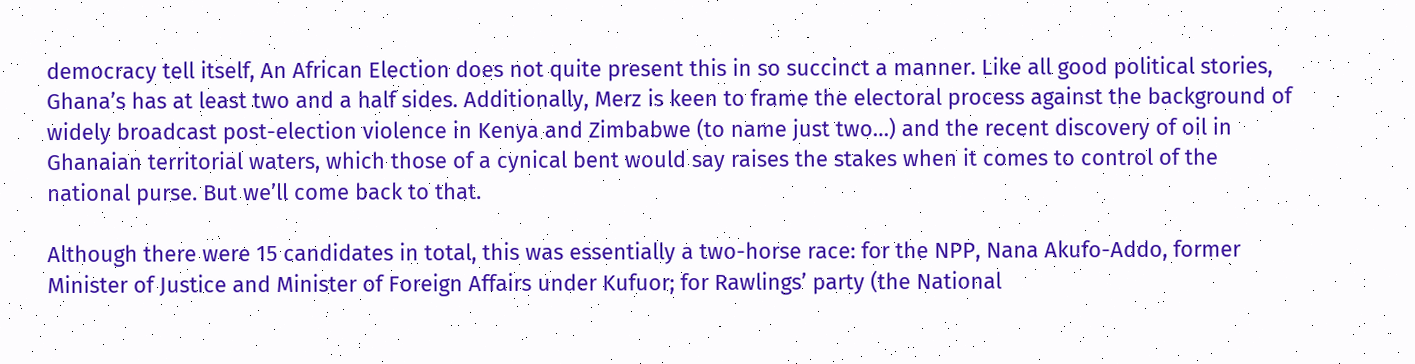democracy tell itself, An African Election does not quite present this in so succinct a manner. Like all good political stories, Ghana’s has at least two and a half sides. Additionally, Merz is keen to frame the electoral process against the background of widely broadcast post-election violence in Kenya and Zimbabwe (to name just two…) and the recent discovery of oil in Ghanaian territorial waters, which those of a cynical bent would say raises the stakes when it comes to control of the national purse. But we’ll come back to that.

Although there were 15 candidates in total, this was essentially a two-horse race: for the NPP, Nana Akufo-Addo, former Minister of Justice and Minister of Foreign Affairs under Kufuor; for Rawlings’ party (the National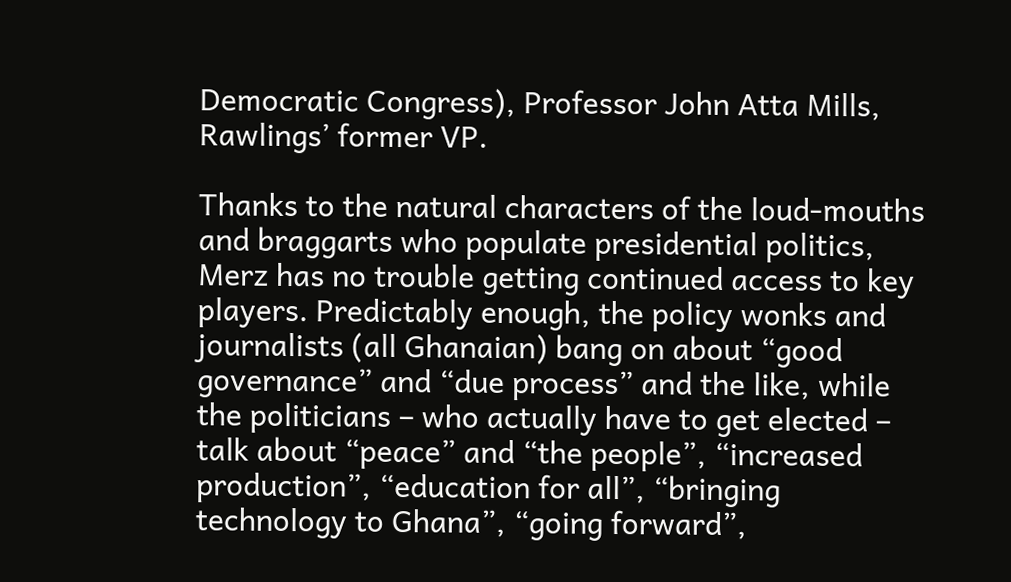Democratic Congress), Professor John Atta Mills, Rawlings’ former VP.

Thanks to the natural characters of the loud-mouths and braggarts who populate presidential politics, Merz has no trouble getting continued access to key players. Predictably enough, the policy wonks and journalists (all Ghanaian) bang on about “good governance” and “due process” and the like, while the politicians – who actually have to get elected – talk about “peace” and “the people”, “increased production”, “education for all”, “bringing technology to Ghana”, “going forward”,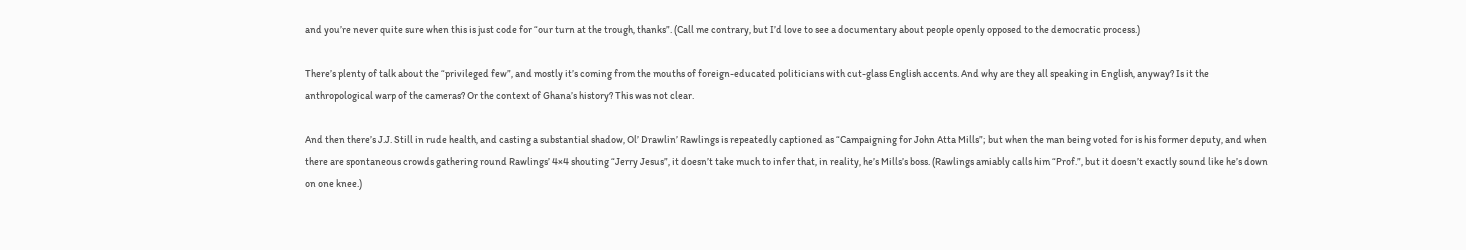and you’re never quite sure when this is just code for “our turn at the trough, thanks”. (Call me contrary, but I’d love to see a documentary about people openly opposed to the democratic process.)

There’s plenty of talk about the “privileged few”, and mostly it’s coming from the mouths of foreign-educated politicians with cut-glass English accents. And why are they all speaking in English, anyway? Is it the anthropological warp of the cameras? Or the context of Ghana’s history? This was not clear.

And then there’s J.J. Still in rude health, and casting a substantial shadow, Ol’ Drawlin’ Rawlings is repeatedly captioned as “Campaigning for John Atta Mills”; but when the man being voted for is his former deputy, and when there are spontaneous crowds gathering round Rawlings’ 4×4 shouting “Jerry Jesus”, it doesn’t take much to infer that, in reality, he’s Mills’s boss. (Rawlings amiably calls him “Prof.”, but it doesn’t exactly sound like he’s down on one knee.)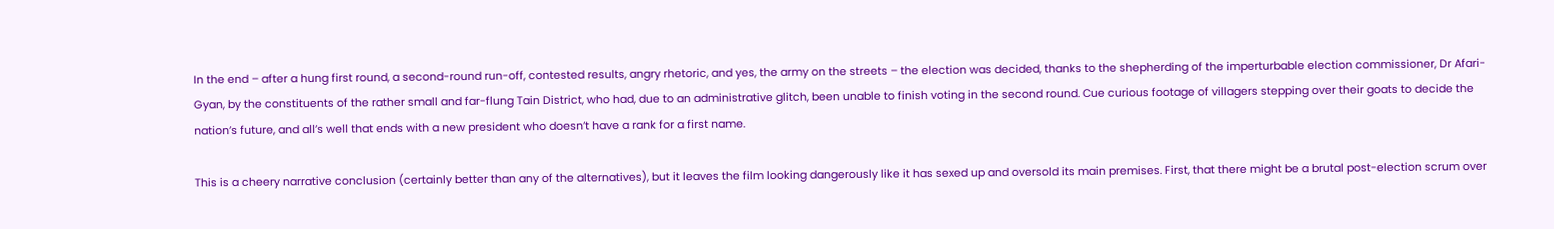In the end – after a hung first round, a second-round run-off, contested results, angry rhetoric, and yes, the army on the streets – the election was decided, thanks to the shepherding of the imperturbable election commissioner, Dr Afari-Gyan, by the constituents of the rather small and far-flung Tain District, who had, due to an administrative glitch, been unable to finish voting in the second round. Cue curious footage of villagers stepping over their goats to decide the nation’s future, and all’s well that ends with a new president who doesn’t have a rank for a first name.

This is a cheery narrative conclusion (certainly better than any of the alternatives), but it leaves the film looking dangerously like it has sexed up and oversold its main premises. First, that there might be a brutal post-election scrum over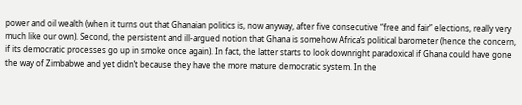power and oil wealth (when it turns out that Ghanaian politics is, now anyway, after five consecutive “free and fair” elections, really very much like our own). Second, the persistent and ill-argued notion that Ghana is somehow Africa’s political barometer (hence the concern, if its democratic processes go up in smoke once again). In fact, the latter starts to look downright paradoxical if Ghana could have gone the way of Zimbabwe and yet didn’t because they have the more mature democratic system. In the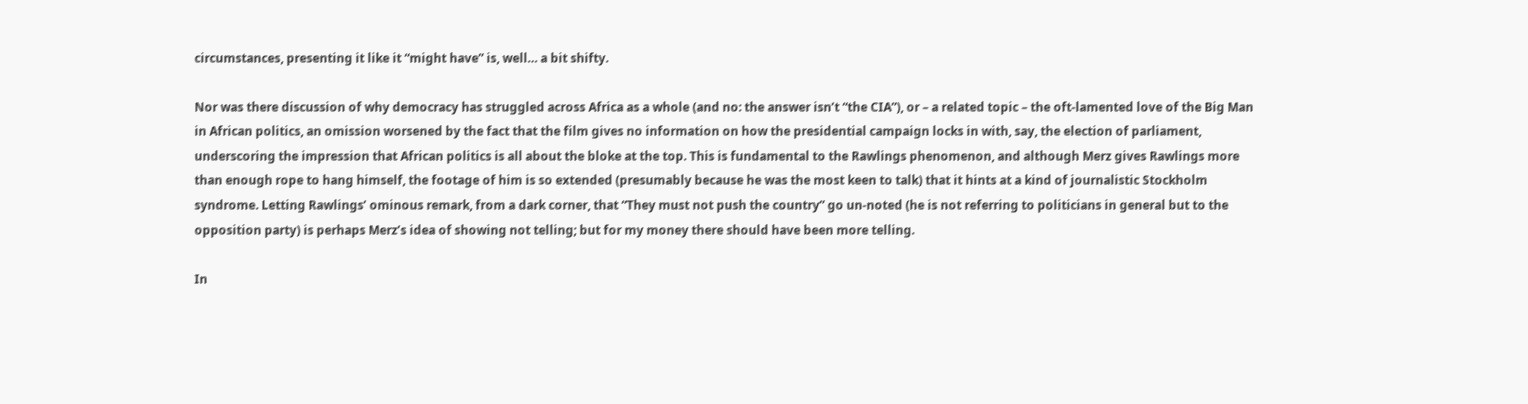circumstances, presenting it like it “might have” is, well… a bit shifty.

Nor was there discussion of why democracy has struggled across Africa as a whole (and no: the answer isn’t “the CIA”), or – a related topic – the oft-lamented love of the Big Man in African politics, an omission worsened by the fact that the film gives no information on how the presidential campaign locks in with, say, the election of parliament, underscoring the impression that African politics is all about the bloke at the top. This is fundamental to the Rawlings phenomenon, and although Merz gives Rawlings more than enough rope to hang himself, the footage of him is so extended (presumably because he was the most keen to talk) that it hints at a kind of journalistic Stockholm syndrome. Letting Rawlings’ ominous remark, from a dark corner, that “They must not push the country” go un-noted (he is not referring to politicians in general but to the opposition party) is perhaps Merz’s idea of showing not telling; but for my money there should have been more telling.

In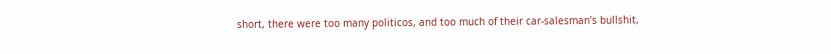short, there were too many politicos, and too much of their car-salesman’s bullshit,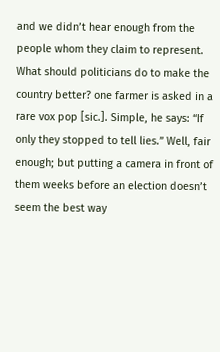and we didn’t hear enough from the people whom they claim to represent. What should politicians do to make the country better? one farmer is asked in a rare vox pop [sic.]. Simple, he says: “If only they stopped to tell lies.” Well, fair enough; but putting a camera in front of them weeks before an election doesn’t seem the best way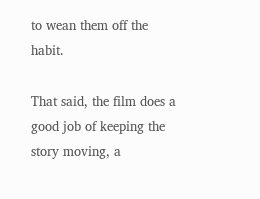to wean them off the habit.

That said, the film does a good job of keeping the story moving, a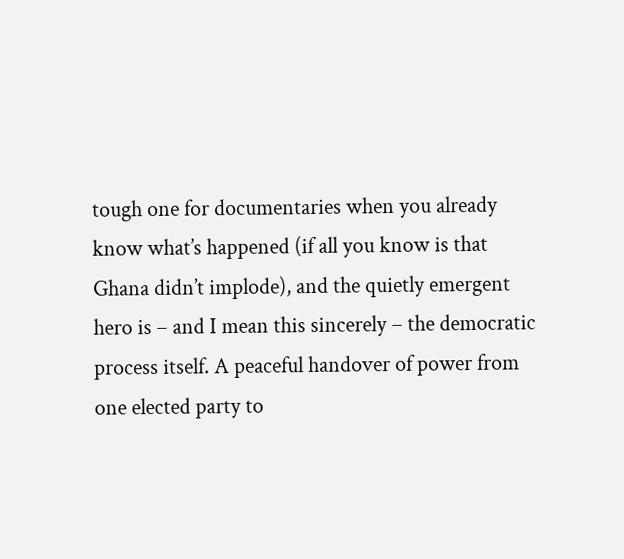tough one for documentaries when you already know what’s happened (if all you know is that Ghana didn’t implode), and the quietly emergent hero is – and I mean this sincerely – the democratic process itself. A peaceful handover of power from one elected party to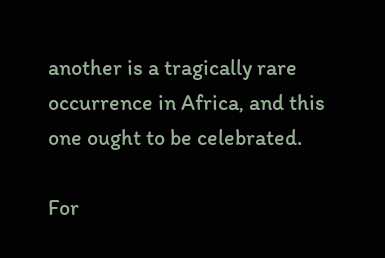another is a tragically rare occurrence in Africa, and this one ought to be celebrated.

For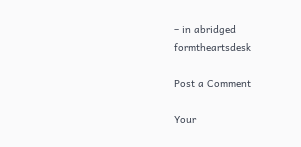– in abridged formtheartsdesk

Post a Comment

Your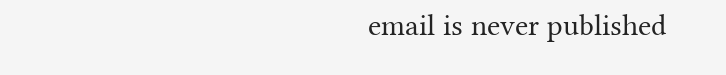email is never published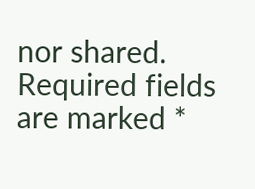nor shared. Required fields are marked *